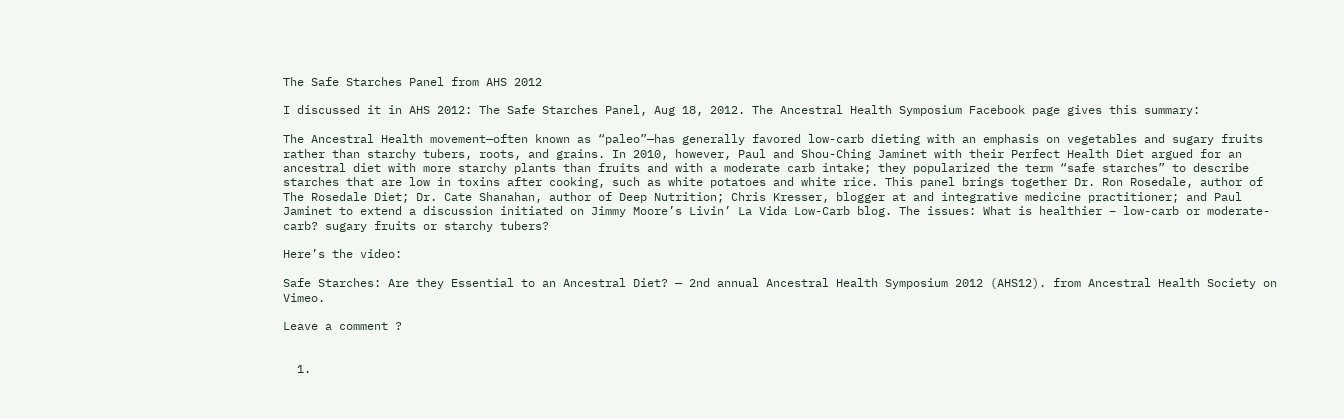The Safe Starches Panel from AHS 2012

I discussed it in AHS 2012: The Safe Starches Panel, Aug 18, 2012. The Ancestral Health Symposium Facebook page gives this summary:

The Ancestral Health movement—often known as “paleo”—has generally favored low-carb dieting with an emphasis on vegetables and sugary fruits rather than starchy tubers, roots, and grains. In 2010, however, Paul and Shou-Ching Jaminet with their Perfect Health Diet argued for an ancestral diet with more starchy plants than fruits and with a moderate carb intake; they popularized the term “safe starches” to describe starches that are low in toxins after cooking, such as white potatoes and white rice. This panel brings together Dr. Ron Rosedale, author of The Rosedale Diet; Dr. Cate Shanahan, author of Deep Nutrition; Chris Kresser, blogger at and integrative medicine practitioner; and Paul Jaminet to extend a discussion initiated on Jimmy Moore’s Livin’ La Vida Low-Carb blog. The issues: What is healthier – low-carb or moderate-carb? sugary fruits or starchy tubers?

Here’s the video:

Safe Starches: Are they Essential to an Ancestral Diet? — 2nd annual Ancestral Health Symposium 2012 (AHS12). from Ancestral Health Society on Vimeo.

Leave a comment ?


  1.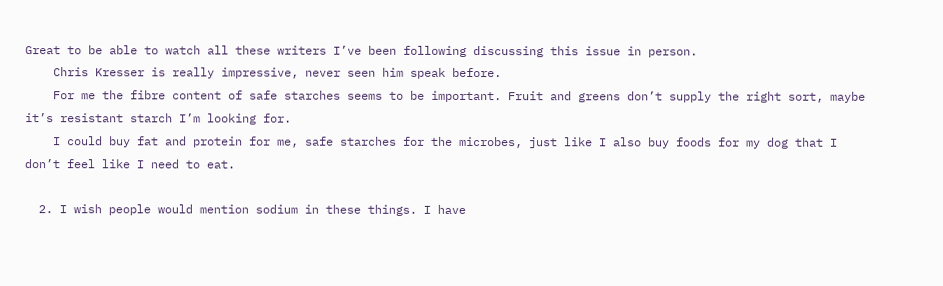Great to be able to watch all these writers I’ve been following discussing this issue in person.
    Chris Kresser is really impressive, never seen him speak before.
    For me the fibre content of safe starches seems to be important. Fruit and greens don’t supply the right sort, maybe it’s resistant starch I’m looking for.
    I could buy fat and protein for me, safe starches for the microbes, just like I also buy foods for my dog that I don’t feel like I need to eat.

  2. I wish people would mention sodium in these things. I have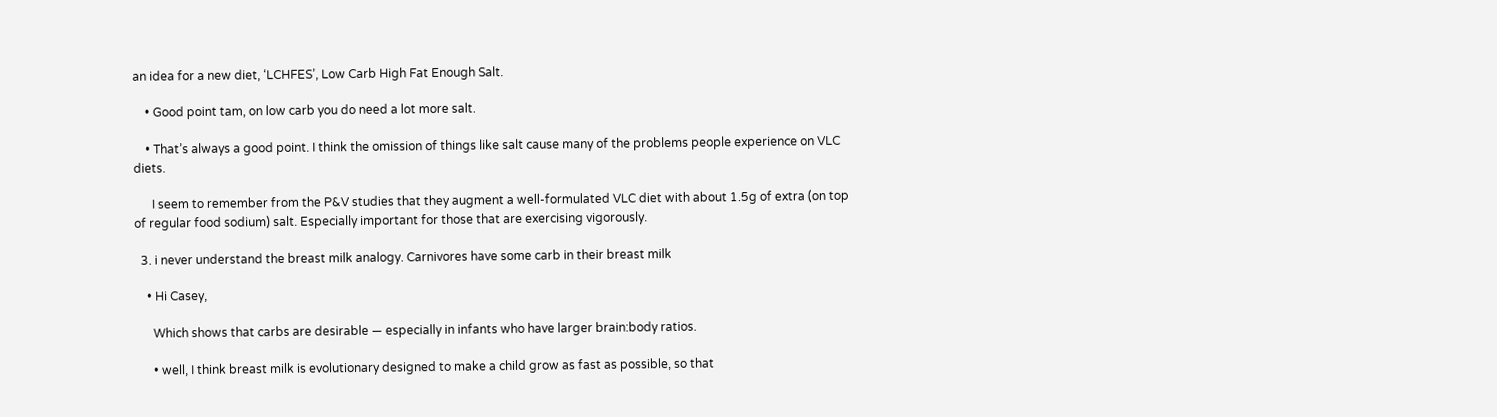an idea for a new diet, ‘LCHFES’, Low Carb High Fat Enough Salt.

    • Good point tam, on low carb you do need a lot more salt.

    • That’s always a good point. I think the omission of things like salt cause many of the problems people experience on VLC diets.

      I seem to remember from the P&V studies that they augment a well-formulated VLC diet with about 1.5g of extra (on top of regular food sodium) salt. Especially important for those that are exercising vigorously.

  3. i never understand the breast milk analogy. Carnivores have some carb in their breast milk

    • Hi Casey,

      Which shows that carbs are desirable — especially in infants who have larger brain:body ratios.

      • well, I think breast milk is evolutionary designed to make a child grow as fast as possible, so that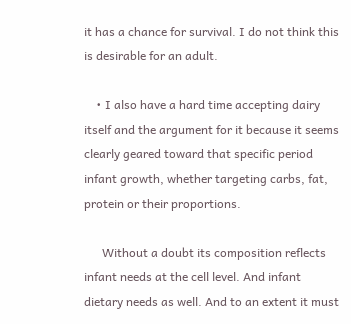it has a chance for survival. I do not think this is desirable for an adult.

    • I also have a hard time accepting dairy itself and the argument for it because it seems clearly geared toward that specific period infant growth, whether targeting carbs, fat, protein or their proportions.

      Without a doubt its composition reflects infant needs at the cell level. And infant dietary needs as well. And to an extent it must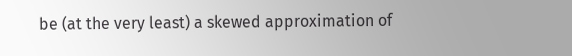be (at the very least) a skewed approximation of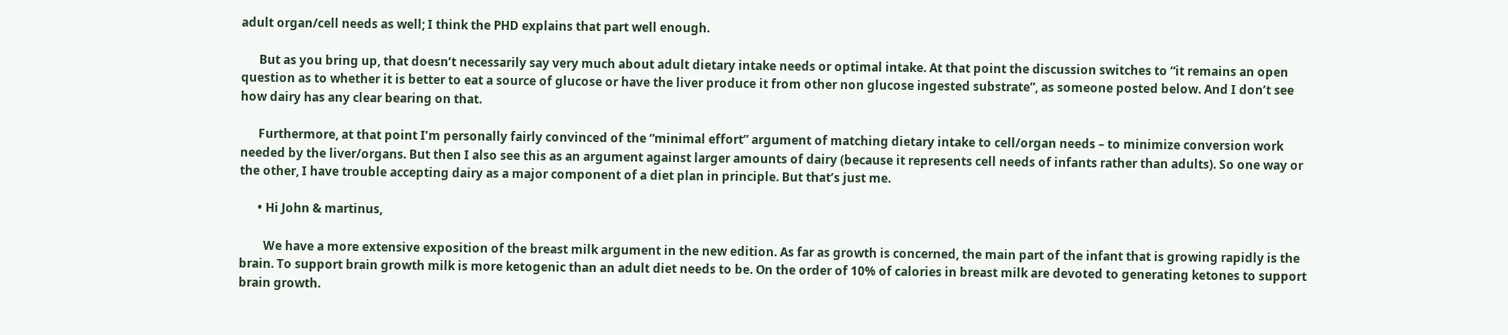adult organ/cell needs as well; I think the PHD explains that part well enough.

      But as you bring up, that doesn’t necessarily say very much about adult dietary intake needs or optimal intake. At that point the discussion switches to “it remains an open question as to whether it is better to eat a source of glucose or have the liver produce it from other non glucose ingested substrate”, as someone posted below. And I don’t see how dairy has any clear bearing on that.

      Furthermore, at that point I’m personally fairly convinced of the “minimal effort” argument of matching dietary intake to cell/organ needs – to minimize conversion work needed by the liver/organs. But then I also see this as an argument against larger amounts of dairy (because it represents cell needs of infants rather than adults). So one way or the other, I have trouble accepting dairy as a major component of a diet plan in principle. But that’s just me.

      • Hi John & martinus,

        We have a more extensive exposition of the breast milk argument in the new edition. As far as growth is concerned, the main part of the infant that is growing rapidly is the brain. To support brain growth milk is more ketogenic than an adult diet needs to be. On the order of 10% of calories in breast milk are devoted to generating ketones to support brain growth.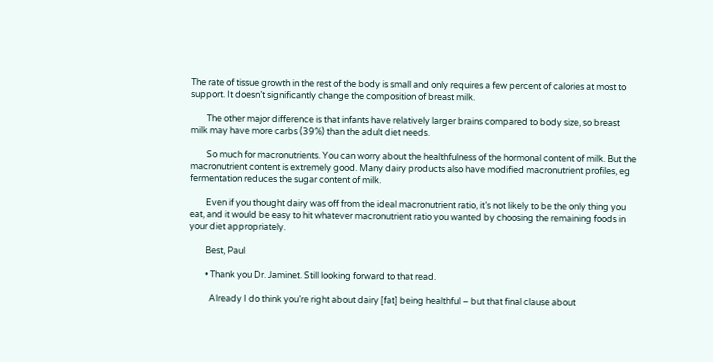The rate of tissue growth in the rest of the body is small and only requires a few percent of calories at most to support. It doesn’t significantly change the composition of breast milk.

        The other major difference is that infants have relatively larger brains compared to body size, so breast milk may have more carbs (39%) than the adult diet needs.

        So much for macronutrients. You can worry about the healthfulness of the hormonal content of milk. But the macronutrient content is extremely good. Many dairy products also have modified macronutrient profiles, eg fermentation reduces the sugar content of milk.

        Even if you thought dairy was off from the ideal macronutrient ratio, it’s not likely to be the only thing you eat, and it would be easy to hit whatever macronutrient ratio you wanted by choosing the remaining foods in your diet appropriately.

        Best, Paul

        • Thank you Dr. Jaminet. Still looking forward to that read.

          Already I do think you’re right about dairy [fat] being healthful – but that final clause about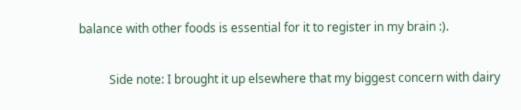balance with other foods is essential for it to register in my brain :).

          Side note: I brought it up elsewhere that my biggest concern with dairy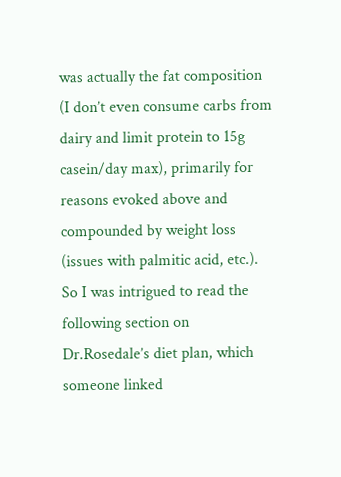was actually the fat composition (I don’t even consume carbs from dairy and limit protein to 15g casein/day max), primarily for reasons evoked above and compounded by weight loss (issues with palmitic acid, etc.). So I was intrigued to read the following section on Dr.Rosedale’s diet plan, which someone linked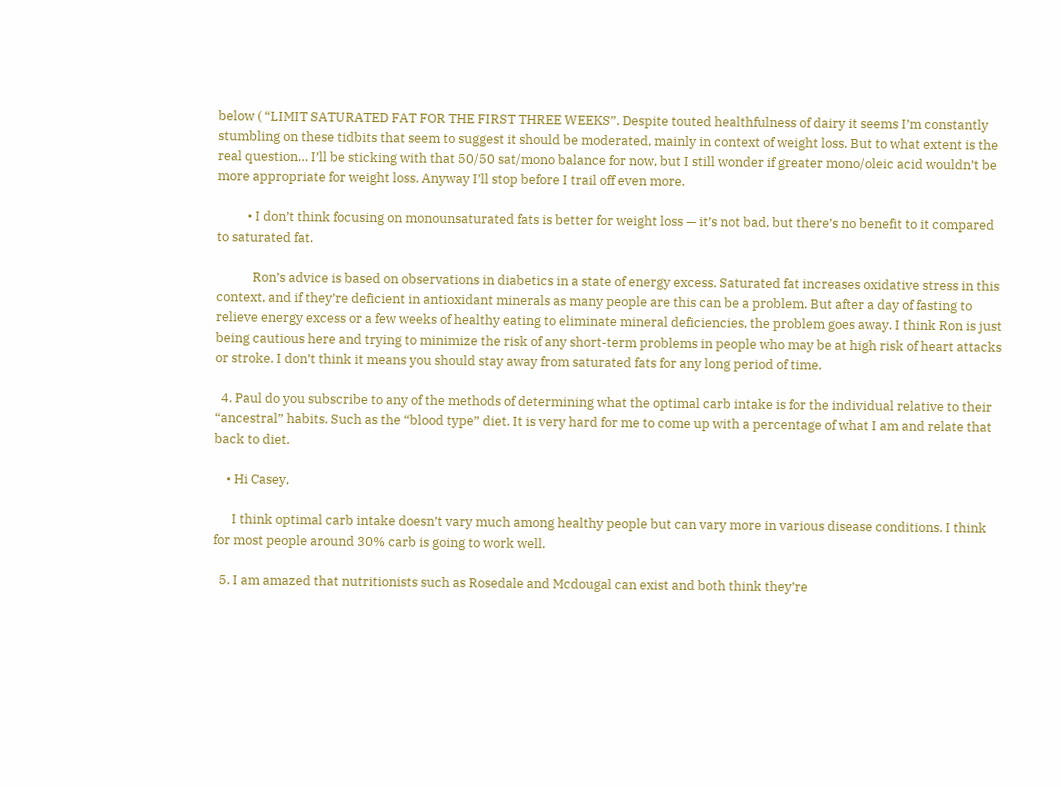below ( “LIMIT SATURATED FAT FOR THE FIRST THREE WEEKS”. Despite touted healthfulness of dairy it seems I’m constantly stumbling on these tidbits that seem to suggest it should be moderated, mainly in context of weight loss. But to what extent is the real question… I’ll be sticking with that 50/50 sat/mono balance for now, but I still wonder if greater mono/oleic acid wouldn’t be more appropriate for weight loss. Anyway I’ll stop before I trail off even more.

          • I don’t think focusing on monounsaturated fats is better for weight loss — it’s not bad, but there’s no benefit to it compared to saturated fat.

            Ron’s advice is based on observations in diabetics in a state of energy excess. Saturated fat increases oxidative stress in this context, and if they’re deficient in antioxidant minerals as many people are this can be a problem. But after a day of fasting to relieve energy excess or a few weeks of healthy eating to eliminate mineral deficiencies, the problem goes away. I think Ron is just being cautious here and trying to minimize the risk of any short-term problems in people who may be at high risk of heart attacks or stroke. I don’t think it means you should stay away from saturated fats for any long period of time.

  4. Paul do you subscribe to any of the methods of determining what the optimal carb intake is for the individual relative to their “ancestral” habits. Such as the “blood type” diet. It is very hard for me to come up with a percentage of what I am and relate that back to diet.

    • Hi Casey,

      I think optimal carb intake doesn’t vary much among healthy people but can vary more in various disease conditions. I think for most people around 30% carb is going to work well.

  5. I am amazed that nutritionists such as Rosedale and Mcdougal can exist and both think they’re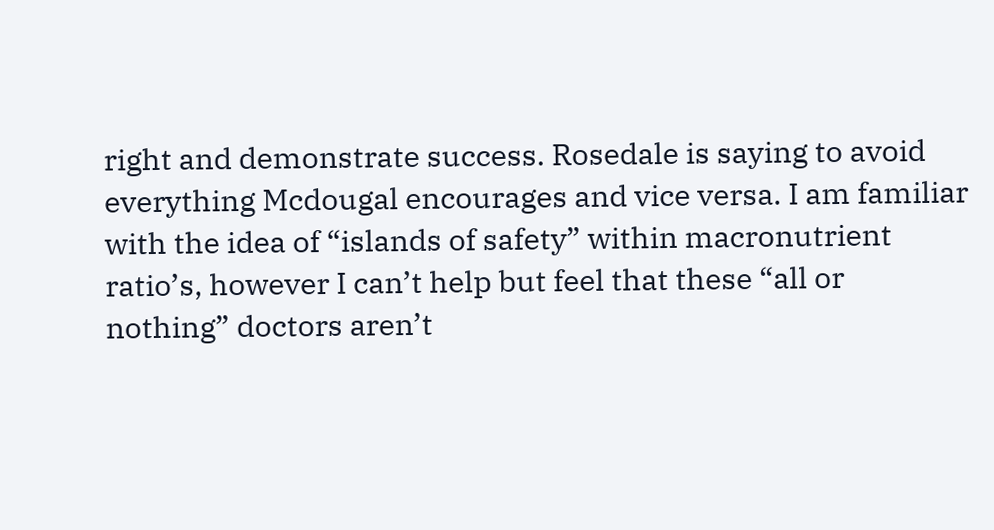right and demonstrate success. Rosedale is saying to avoid everything Mcdougal encourages and vice versa. I am familiar with the idea of “islands of safety” within macronutrient ratio’s, however I can’t help but feel that these “all or nothing” doctors aren’t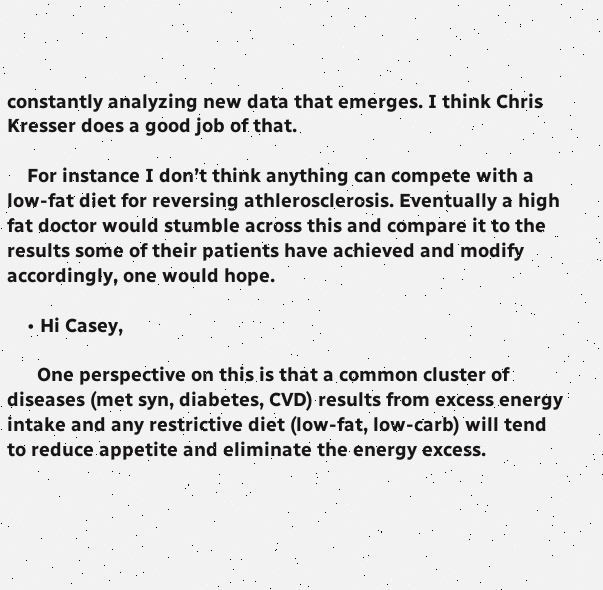constantly analyzing new data that emerges. I think Chris Kresser does a good job of that.

    For instance I don’t think anything can compete with a low-fat diet for reversing athlerosclerosis. Eventually a high fat doctor would stumble across this and compare it to the results some of their patients have achieved and modify accordingly, one would hope.

    • Hi Casey,

      One perspective on this is that a common cluster of diseases (met syn, diabetes, CVD) results from excess energy intake and any restrictive diet (low-fat, low-carb) will tend to reduce appetite and eliminate the energy excess.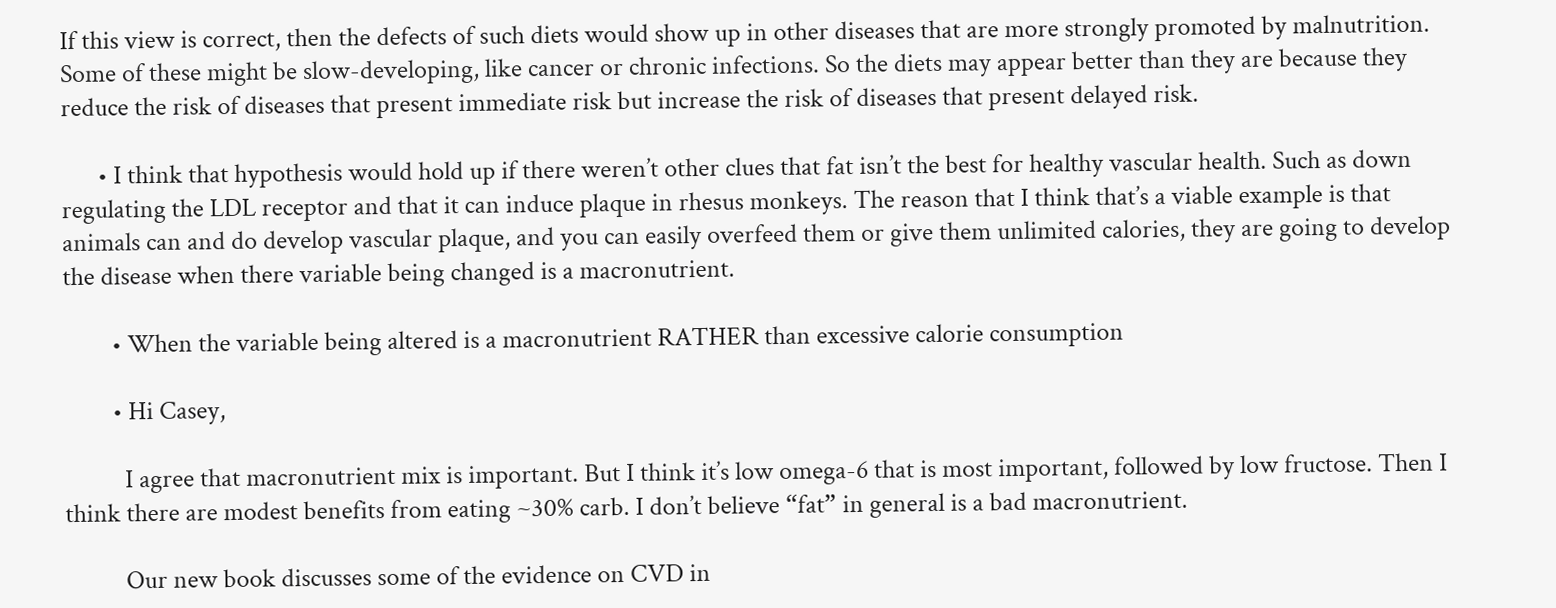If this view is correct, then the defects of such diets would show up in other diseases that are more strongly promoted by malnutrition. Some of these might be slow-developing, like cancer or chronic infections. So the diets may appear better than they are because they reduce the risk of diseases that present immediate risk but increase the risk of diseases that present delayed risk.

      • I think that hypothesis would hold up if there weren’t other clues that fat isn’t the best for healthy vascular health. Such as down regulating the LDL receptor and that it can induce plaque in rhesus monkeys. The reason that I think that’s a viable example is that animals can and do develop vascular plaque, and you can easily overfeed them or give them unlimited calories, they are going to develop the disease when there variable being changed is a macronutrient.

        • When the variable being altered is a macronutrient RATHER than excessive calorie consumption

        • Hi Casey,

          I agree that macronutrient mix is important. But I think it’s low omega-6 that is most important, followed by low fructose. Then I think there are modest benefits from eating ~30% carb. I don’t believe “fat” in general is a bad macronutrient.

          Our new book discusses some of the evidence on CVD in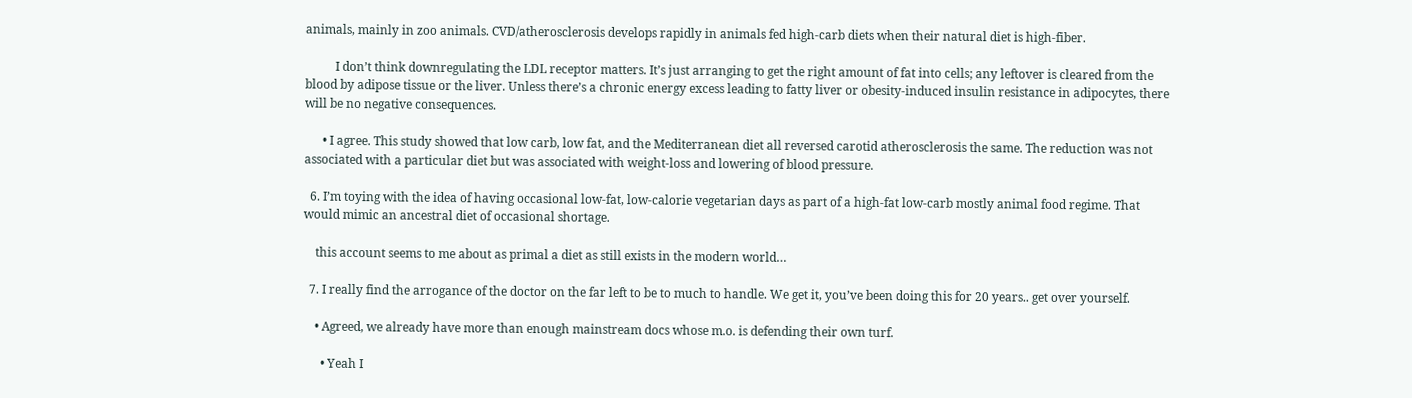animals, mainly in zoo animals. CVD/atherosclerosis develops rapidly in animals fed high-carb diets when their natural diet is high-fiber.

          I don’t think downregulating the LDL receptor matters. It’s just arranging to get the right amount of fat into cells; any leftover is cleared from the blood by adipose tissue or the liver. Unless there’s a chronic energy excess leading to fatty liver or obesity-induced insulin resistance in adipocytes, there will be no negative consequences.

      • I agree. This study showed that low carb, low fat, and the Mediterranean diet all reversed carotid atherosclerosis the same. The reduction was not associated with a particular diet but was associated with weight-loss and lowering of blood pressure.

  6. I’m toying with the idea of having occasional low-fat, low-calorie vegetarian days as part of a high-fat low-carb mostly animal food regime. That would mimic an ancestral diet of occasional shortage.

    this account seems to me about as primal a diet as still exists in the modern world…

  7. I really find the arrogance of the doctor on the far left to be to much to handle. We get it, you’ve been doing this for 20 years.. get over yourself.

    • Agreed, we already have more than enough mainstream docs whose m.o. is defending their own turf.

      • Yeah I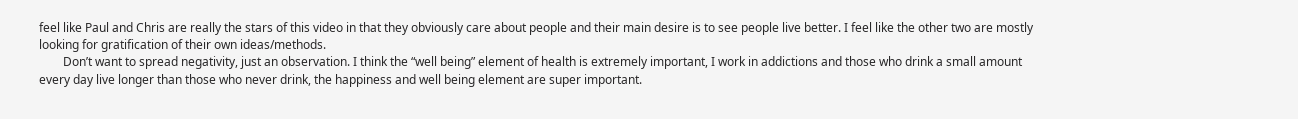feel like Paul and Chris are really the stars of this video in that they obviously care about people and their main desire is to see people live better. I feel like the other two are mostly looking for gratification of their own ideas/methods.
        Don’t want to spread negativity, just an observation. I think the “well being” element of health is extremely important, I work in addictions and those who drink a small amount every day live longer than those who never drink, the happiness and well being element are super important.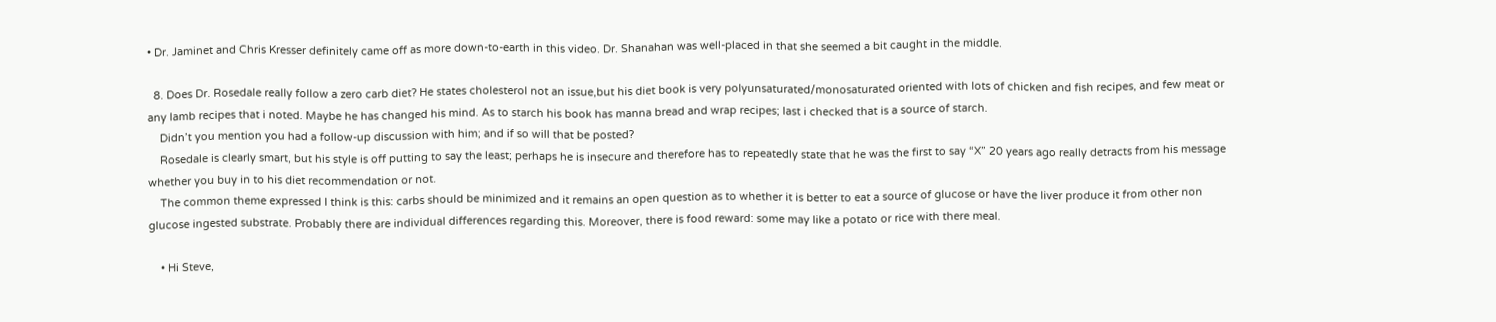• Dr. Jaminet and Chris Kresser definitely came off as more down-to-earth in this video. Dr. Shanahan was well-placed in that she seemed a bit caught in the middle.

  8. Does Dr. Rosedale really follow a zero carb diet? He states cholesterol not an issue,but his diet book is very polyunsaturated/monosaturated oriented with lots of chicken and fish recipes, and few meat or any lamb recipes that i noted. Maybe he has changed his mind. As to starch his book has manna bread and wrap recipes; last i checked that is a source of starch.
    Didn’t you mention you had a follow-up discussion with him; and if so will that be posted?
    Rosedale is clearly smart, but his style is off putting to say the least; perhaps he is insecure and therefore has to repeatedly state that he was the first to say “X” 20 years ago really detracts from his message whether you buy in to his diet recommendation or not.
    The common theme expressed I think is this: carbs should be minimized and it remains an open question as to whether it is better to eat a source of glucose or have the liver produce it from other non glucose ingested substrate. Probably there are individual differences regarding this. Moreover, there is food reward: some may like a potato or rice with there meal.

    • Hi Steve,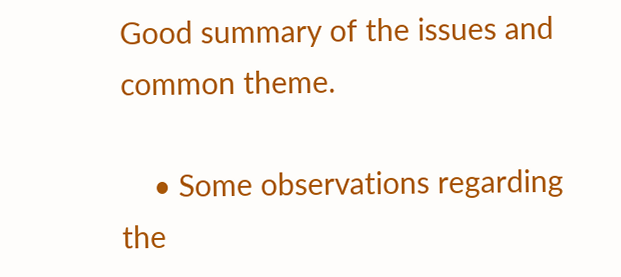Good summary of the issues and common theme.

    • Some observations regarding the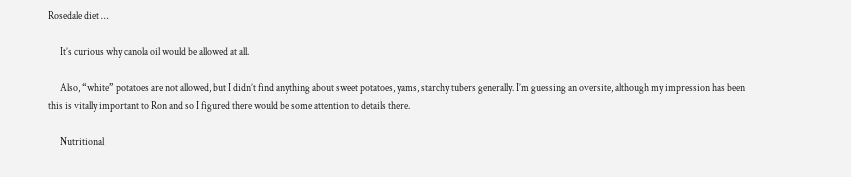Rosedale diet …

      It’s curious why canola oil would be allowed at all.

      Also, “white” potatoes are not allowed, but I didn’t find anything about sweet potatoes, yams, starchy tubers generally. I’m guessing an oversite, although my impression has been this is vitally important to Ron and so I figured there would be some attention to details there.

      Nutritional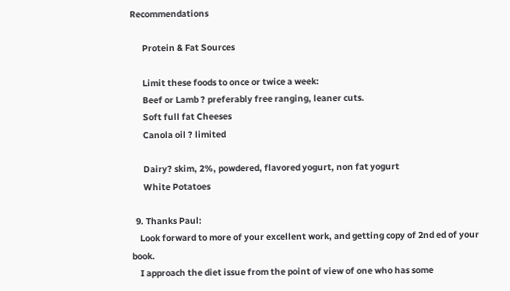Recommendations

      Protein & Fat Sources

      Limit these foods to once or twice a week:
      Beef or Lamb ? preferably free ranging, leaner cuts.
      Soft full fat Cheeses
      Canola oil ? limited

      Dairy? skim, 2%, powdered, flavored yogurt, non fat yogurt
      White Potatoes

  9. Thanks Paul:
    Look forward to more of your excellent work, and getting copy of 2nd ed of your book.
    I approach the diet issue from the point of view of one who has some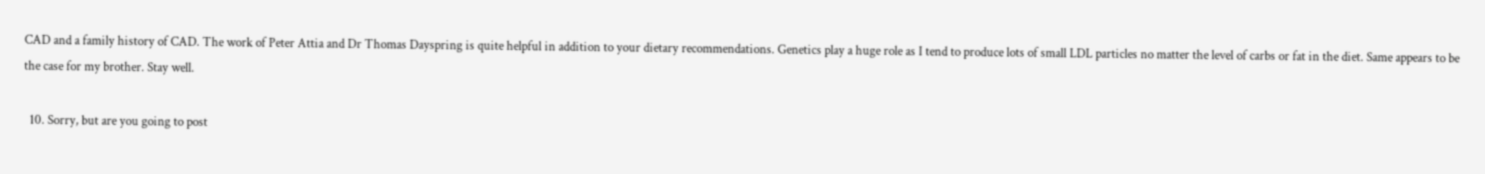CAD and a family history of CAD. The work of Peter Attia and Dr Thomas Dayspring is quite helpful in addition to your dietary recommendations. Genetics play a huge role as I tend to produce lots of small LDL particles no matter the level of carbs or fat in the diet. Same appears to be the case for my brother. Stay well.

  10. Sorry, but are you going to post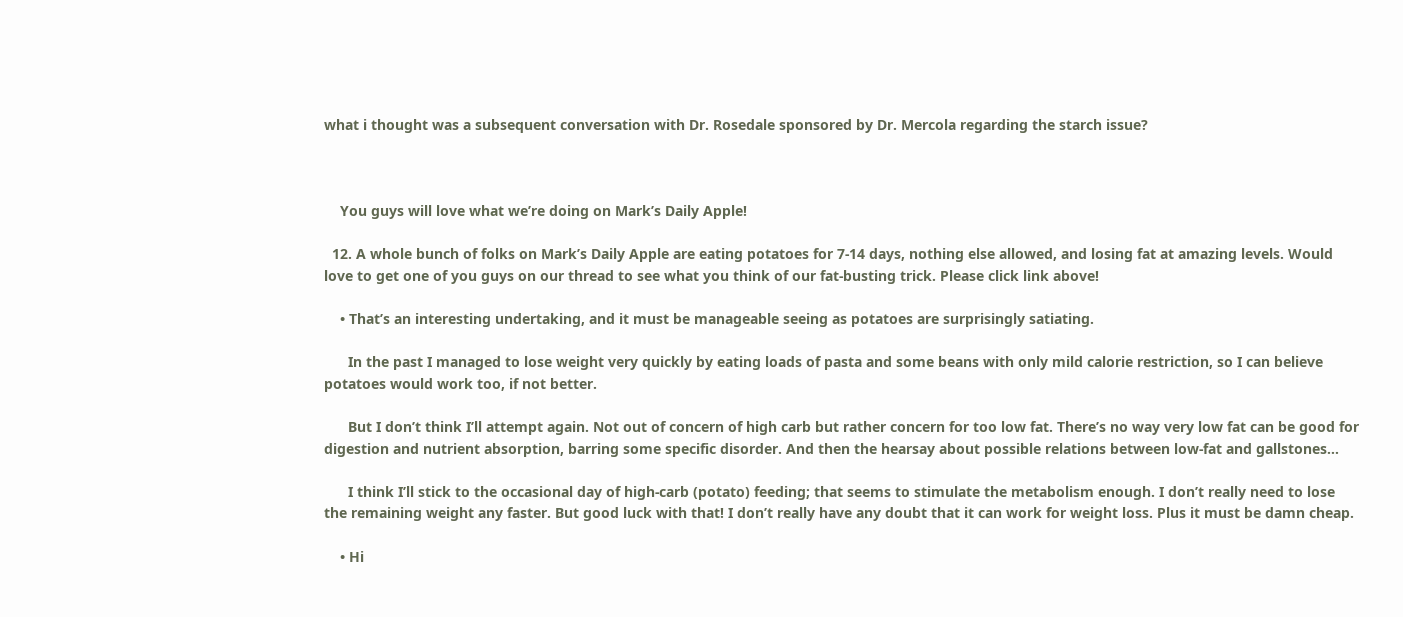what i thought was a subsequent conversation with Dr. Rosedale sponsored by Dr. Mercola regarding the starch issue?



    You guys will love what we’re doing on Mark’s Daily Apple!

  12. A whole bunch of folks on Mark’s Daily Apple are eating potatoes for 7-14 days, nothing else allowed, and losing fat at amazing levels. Would love to get one of you guys on our thread to see what you think of our fat-busting trick. Please click link above!

    • That’s an interesting undertaking, and it must be manageable seeing as potatoes are surprisingly satiating.

      In the past I managed to lose weight very quickly by eating loads of pasta and some beans with only mild calorie restriction, so I can believe potatoes would work too, if not better.

      But I don’t think I’ll attempt again. Not out of concern of high carb but rather concern for too low fat. There’s no way very low fat can be good for digestion and nutrient absorption, barring some specific disorder. And then the hearsay about possible relations between low-fat and gallstones…

      I think I’ll stick to the occasional day of high-carb (potato) feeding; that seems to stimulate the metabolism enough. I don’t really need to lose the remaining weight any faster. But good luck with that! I don’t really have any doubt that it can work for weight loss. Plus it must be damn cheap.

    • Hi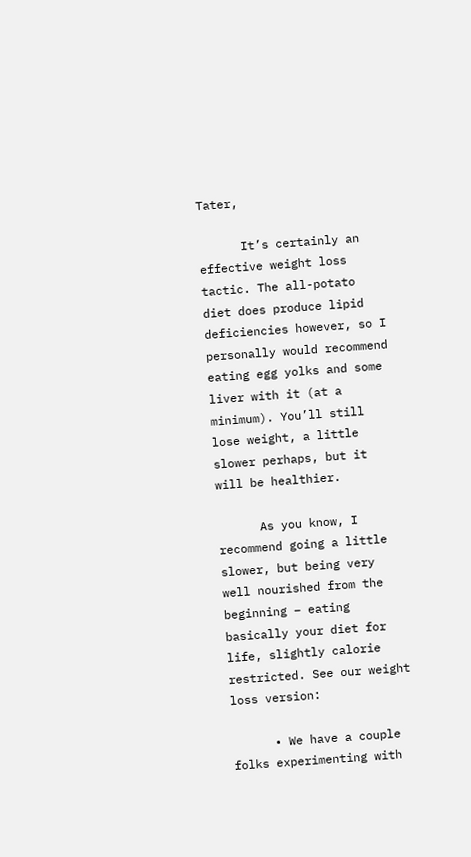Tater,

      It’s certainly an effective weight loss tactic. The all-potato diet does produce lipid deficiencies however, so I personally would recommend eating egg yolks and some liver with it (at a minimum). You’ll still lose weight, a little slower perhaps, but it will be healthier.

      As you know, I recommend going a little slower, but being very well nourished from the beginning – eating basically your diet for life, slightly calorie restricted. See our weight loss version:

      • We have a couple folks experimenting with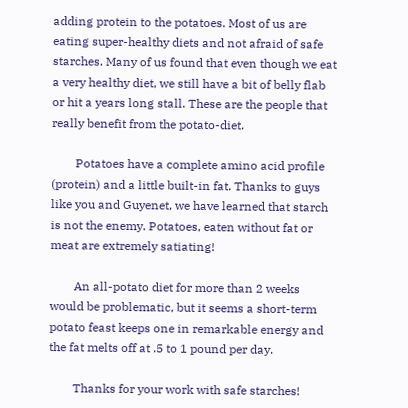adding protein to the potatoes. Most of us are eating super-healthy diets and not afraid of safe starches. Many of us found that even though we eat a very healthy diet, we still have a bit of belly flab or hit a years long stall. These are the people that really benefit from the potato-diet.

        Potatoes have a complete amino acid profile (protein) and a little built-in fat. Thanks to guys like you and Guyenet, we have learned that starch is not the enemy. Potatoes, eaten without fat or meat are extremely satiating!

        An all-potato diet for more than 2 weeks would be problematic, but it seems a short-term potato feast keeps one in remarkable energy and the fat melts off at .5 to 1 pound per day.

        Thanks for your work with safe starches!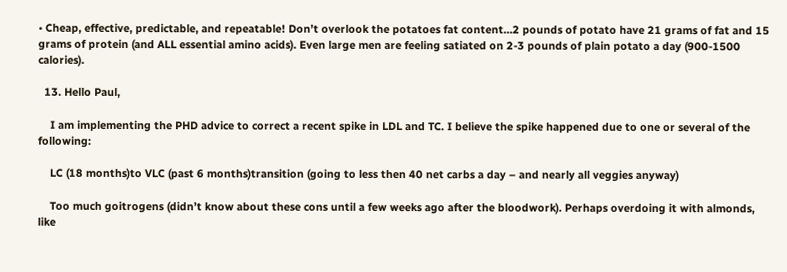• Cheap, effective, predictable, and repeatable! Don’t overlook the potatoes fat content…2 pounds of potato have 21 grams of fat and 15 grams of protein (and ALL essential amino acids). Even large men are feeling satiated on 2-3 pounds of plain potato a day (900-1500 calories).

  13. Hello Paul,

    I am implementing the PHD advice to correct a recent spike in LDL and TC. I believe the spike happened due to one or several of the following:

    LC (18 months)to VLC (past 6 months)transition (going to less then 40 net carbs a day – and nearly all veggies anyway)

    Too much goitrogens (didn’t know about these cons until a few weeks ago after the bloodwork). Perhaps overdoing it with almonds, like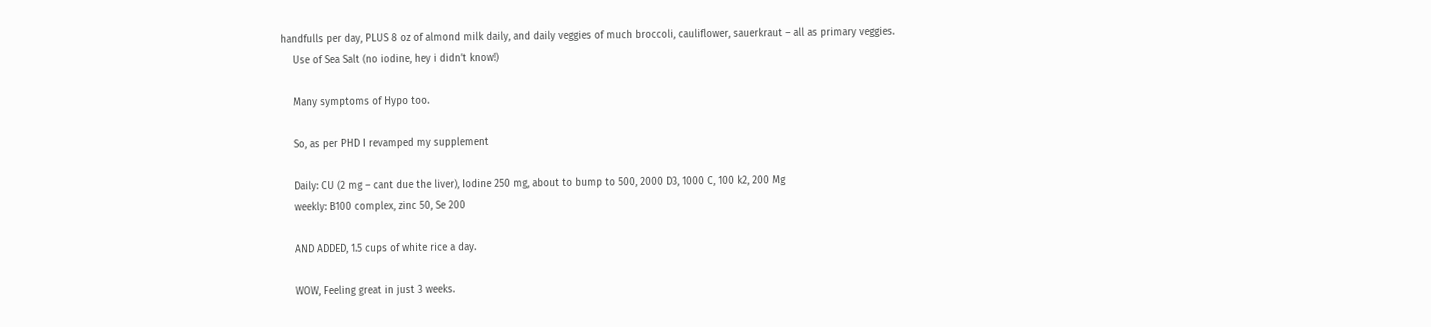handfulls per day, PLUS 8 oz of almond milk daily, and daily veggies of much broccoli, cauliflower, sauerkraut – all as primary veggies.
    Use of Sea Salt (no iodine, hey i didn’t know!)

    Many symptoms of Hypo too.

    So, as per PHD I revamped my supplement

    Daily: CU (2 mg – cant due the liver), Iodine 250 mg, about to bump to 500, 2000 D3, 1000 C, 100 k2, 200 Mg
    weekly: B100 complex, zinc 50, Se 200

    AND ADDED, 1.5 cups of white rice a day.

    WOW, Feeling great in just 3 weeks.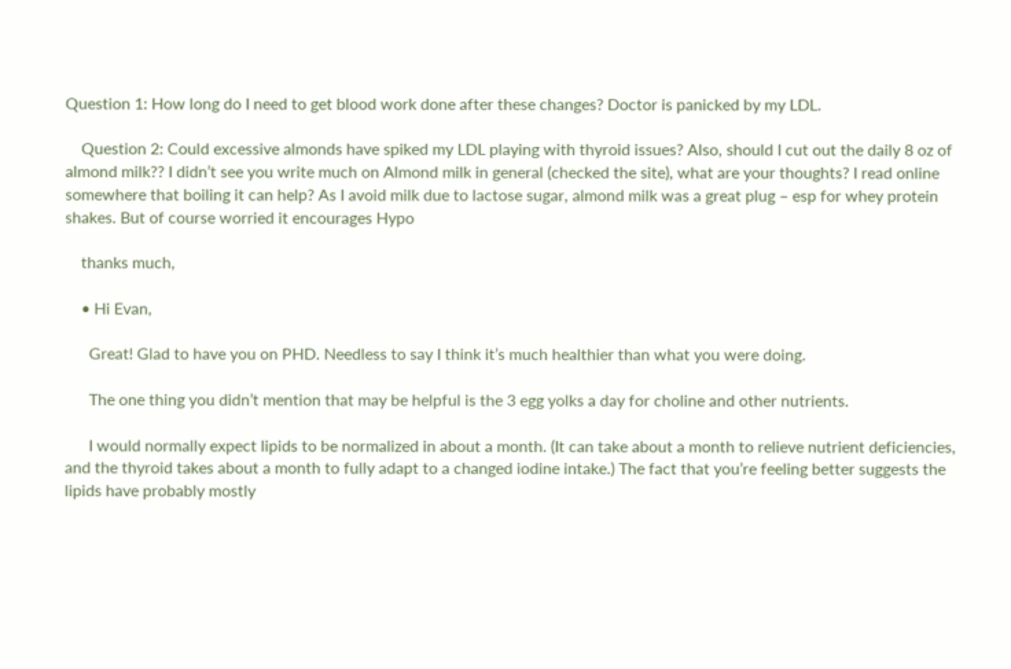Question 1: How long do I need to get blood work done after these changes? Doctor is panicked by my LDL.

    Question 2: Could excessive almonds have spiked my LDL playing with thyroid issues? Also, should I cut out the daily 8 oz of almond milk?? I didn’t see you write much on Almond milk in general (checked the site), what are your thoughts? I read online somewhere that boiling it can help? As I avoid milk due to lactose sugar, almond milk was a great plug – esp for whey protein shakes. But of course worried it encourages Hypo

    thanks much,

    • Hi Evan,

      Great! Glad to have you on PHD. Needless to say I think it’s much healthier than what you were doing.

      The one thing you didn’t mention that may be helpful is the 3 egg yolks a day for choline and other nutrients.

      I would normally expect lipids to be normalized in about a month. (It can take about a month to relieve nutrient deficiencies, and the thyroid takes about a month to fully adapt to a changed iodine intake.) The fact that you’re feeling better suggests the lipids have probably mostly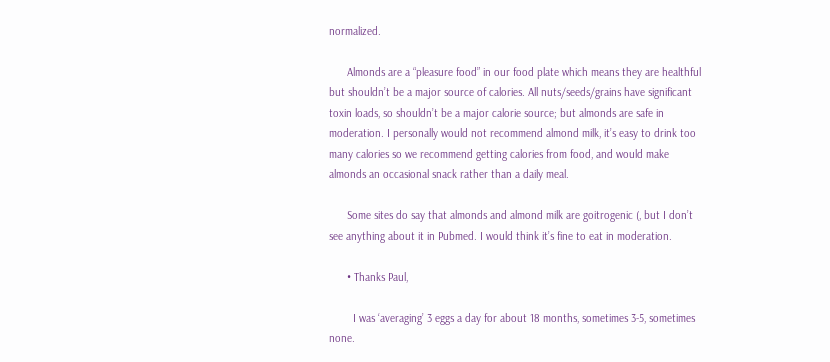normalized.

      Almonds are a “pleasure food” in our food plate which means they are healthful but shouldn’t be a major source of calories. All nuts/seeds/grains have significant toxin loads, so shouldn’t be a major calorie source; but almonds are safe in moderation. I personally would not recommend almond milk, it’s easy to drink too many calories so we recommend getting calories from food, and would make almonds an occasional snack rather than a daily meal.

      Some sites do say that almonds and almond milk are goitrogenic (, but I don’t see anything about it in Pubmed. I would think it’s fine to eat in moderation.

      • Thanks Paul,

        I was ‘averaging’ 3 eggs a day for about 18 months, sometimes 3-5, sometimes none.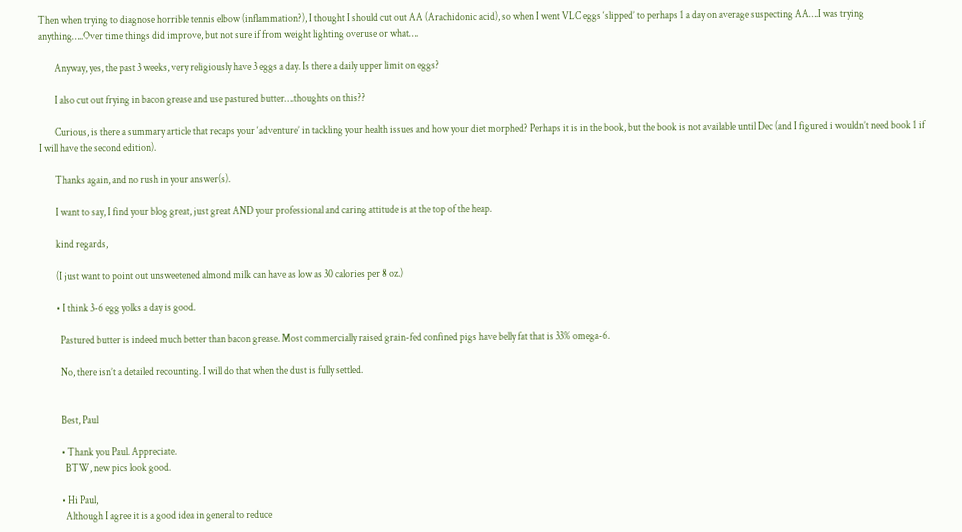Then when trying to diagnose horrible tennis elbow (inflammation?), I thought I should cut out AA (Arachidonic acid), so when I went VLC eggs ‘slipped’ to perhaps 1 a day on average suspecting AA….I was trying anything…..Over time things did improve, but not sure if from weight lighting overuse or what….

        Anyway, yes, the past 3 weeks, very religiously have 3 eggs a day. Is there a daily upper limit on eggs?

        I also cut out frying in bacon grease and use pastured butter….thoughts on this??

        Curious, is there a summary article that recaps your ‘adventure’ in tackling your health issues and how your diet morphed? Perhaps it is in the book, but the book is not available until Dec (and I figured i wouldn’t need book 1 if I will have the second edition).

        Thanks again, and no rush in your answer(s).

        I want to say, I find your blog great, just great AND your professional and caring attitude is at the top of the heap.

        kind regards,

        (I just want to point out unsweetened almond milk can have as low as 30 calories per 8 oz.)

        • I think 3-6 egg yolks a day is good.

          Pastured butter is indeed much better than bacon grease. Most commercially raised grain-fed confined pigs have belly fat that is 33% omega-6.

          No, there isn’t a detailed recounting. I will do that when the dust is fully settled.


          Best, Paul

          • Thank you Paul. Appreciate.
            BTW, new pics look good.

          • Hi Paul,
            Although I agree it is a good idea in general to reduce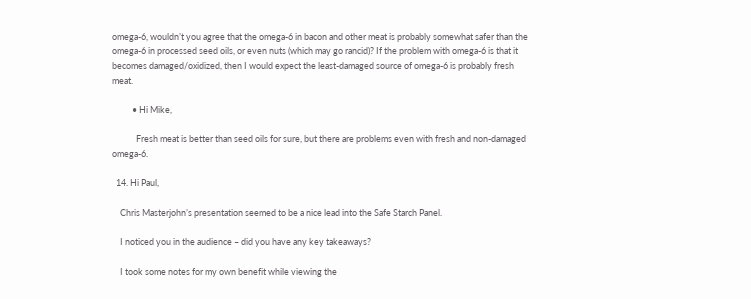omega-6, wouldn’t you agree that the omega-6 in bacon and other meat is probably somewhat safer than the omega-6 in processed seed oils, or even nuts (which may go rancid)? If the problem with omega-6 is that it becomes damaged/oxidized, then I would expect the least-damaged source of omega-6 is probably fresh meat.

          • Hi Mike,

            Fresh meat is better than seed oils for sure, but there are problems even with fresh and non-damaged omega-6.

  14. Hi Paul,

    Chris Masterjohn’s presentation seemed to be a nice lead into the Safe Starch Panel.

    I noticed you in the audience – did you have any key takeaways?

    I took some notes for my own benefit while viewing the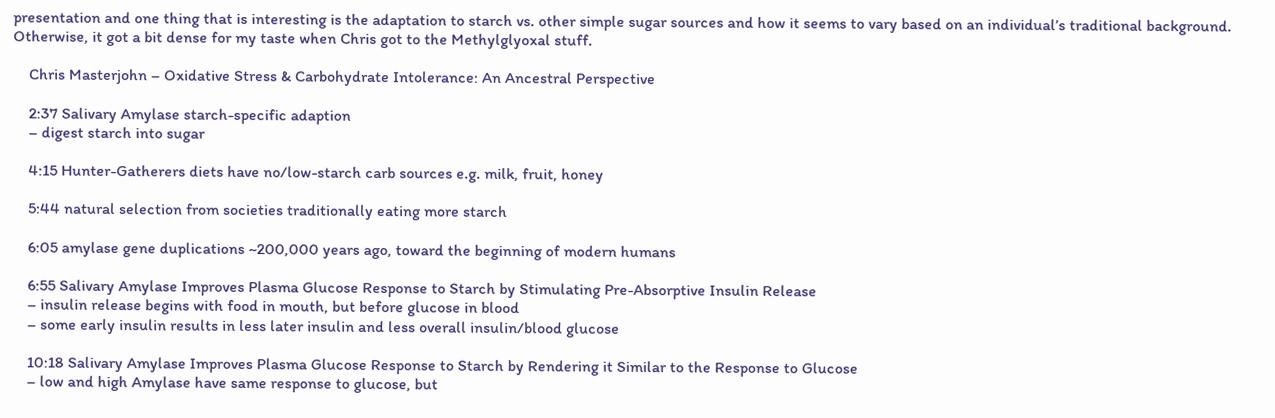presentation and one thing that is interesting is the adaptation to starch vs. other simple sugar sources and how it seems to vary based on an individual’s traditional background. Otherwise, it got a bit dense for my taste when Chris got to the Methylglyoxal stuff.

    Chris Masterjohn – Oxidative Stress & Carbohydrate Intolerance: An Ancestral Perspective

    2:37 Salivary Amylase starch-specific adaption
    – digest starch into sugar

    4:15 Hunter-Gatherers diets have no/low-starch carb sources e.g. milk, fruit, honey

    5:44 natural selection from societies traditionally eating more starch

    6:05 amylase gene duplications ~200,000 years ago, toward the beginning of modern humans

    6:55 Salivary Amylase Improves Plasma Glucose Response to Starch by Stimulating Pre-Absorptive Insulin Release
    – insulin release begins with food in mouth, but before glucose in blood
    – some early insulin results in less later insulin and less overall insulin/blood glucose

    10:18 Salivary Amylase Improves Plasma Glucose Response to Starch by Rendering it Similar to the Response to Glucose
    – low and high Amylase have same response to glucose, but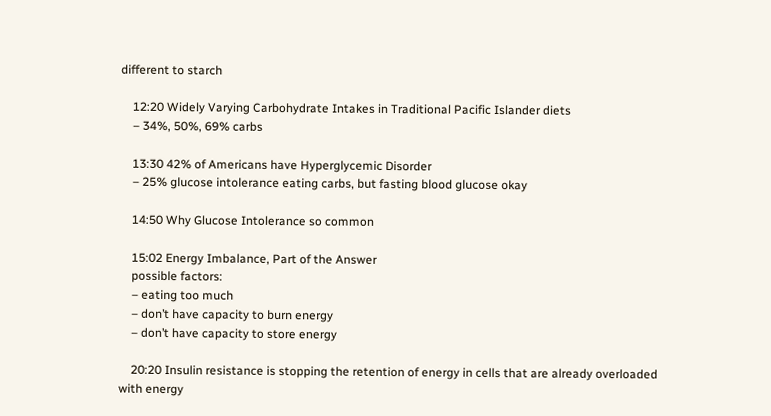different to starch

    12:20 Widely Varying Carbohydrate Intakes in Traditional Pacific Islander diets
    – 34%, 50%, 69% carbs

    13:30 42% of Americans have Hyperglycemic Disorder
    – 25% glucose intolerance eating carbs, but fasting blood glucose okay

    14:50 Why Glucose Intolerance so common

    15:02 Energy Imbalance, Part of the Answer
    possible factors:
    – eating too much
    – don’t have capacity to burn energy
    – don’t have capacity to store energy

    20:20 Insulin resistance is stopping the retention of energy in cells that are already overloaded with energy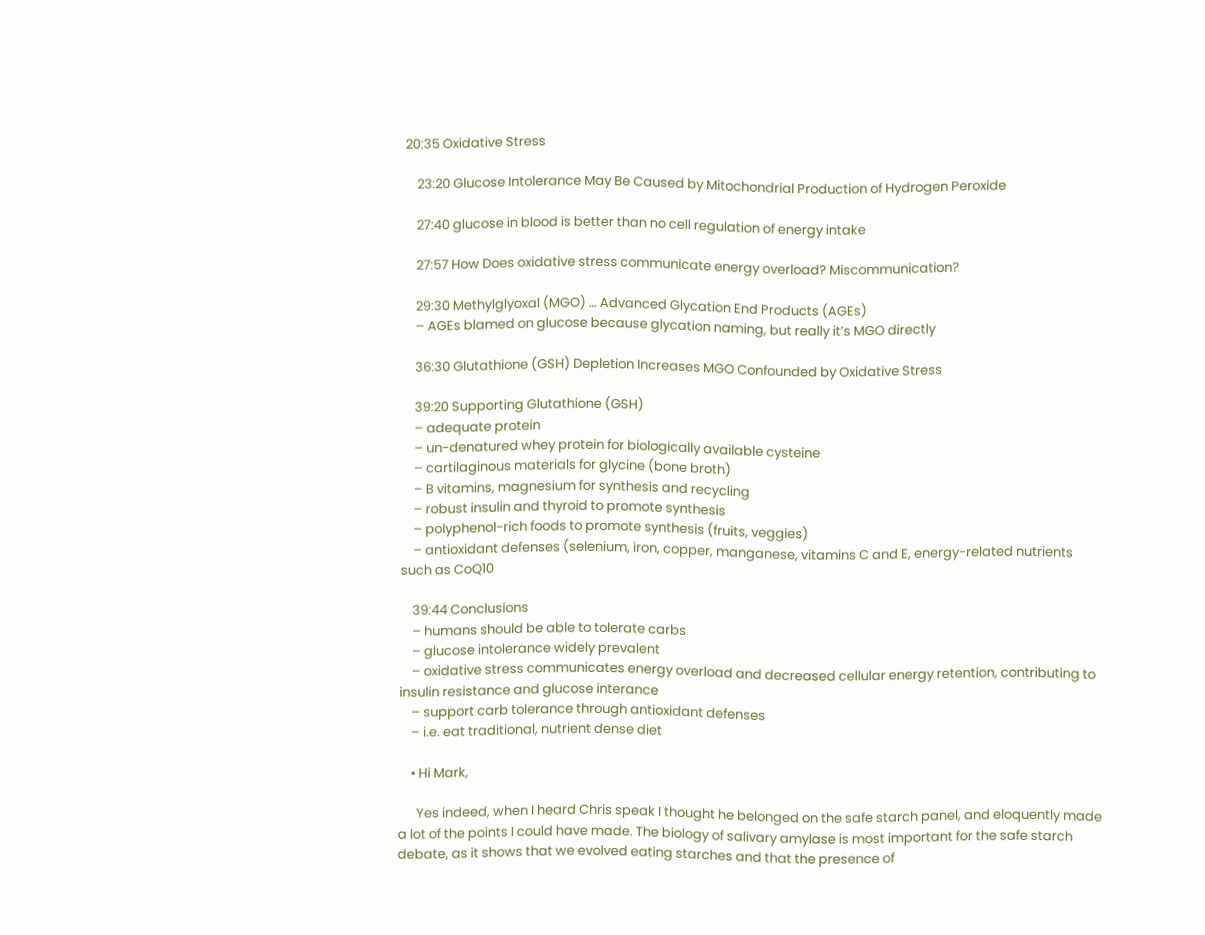20:35 Oxidative Stress

    23:20 Glucose Intolerance May Be Caused by Mitochondrial Production of Hydrogen Peroxide

    27:40 glucose in blood is better than no cell regulation of energy intake

    27:57 How Does oxidative stress communicate energy overload? Miscommunication?

    29:30 Methylglyoxal (MGO) … Advanced Glycation End Products (AGEs)
    – AGEs blamed on glucose because glycation naming, but really it’s MGO directly

    36:30 Glutathione (GSH) Depletion Increases MGO Confounded by Oxidative Stress

    39:20 Supporting Glutathione (GSH)
    – adequate protein
    – un-denatured whey protein for biologically available cysteine
    – cartilaginous materials for glycine (bone broth)
    – B vitamins, magnesium for synthesis and recycling
    – robust insulin and thyroid to promote synthesis
    – polyphenol-rich foods to promote synthesis (fruits, veggies)
    – antioxidant defenses (selenium, iron, copper, manganese, vitamins C and E, energy-related nutrients such as CoQ10

    39:44 Conclusions
    – humans should be able to tolerate carbs
    – glucose intolerance widely prevalent
    – oxidative stress communicates energy overload and decreased cellular energy retention, contributing to insulin resistance and glucose interance
    – support carb tolerance through antioxidant defenses
    – i.e. eat traditional, nutrient dense diet

    • Hi Mark,

      Yes indeed, when I heard Chris speak I thought he belonged on the safe starch panel, and eloquently made a lot of the points I could have made. The biology of salivary amylase is most important for the safe starch debate, as it shows that we evolved eating starches and that the presence of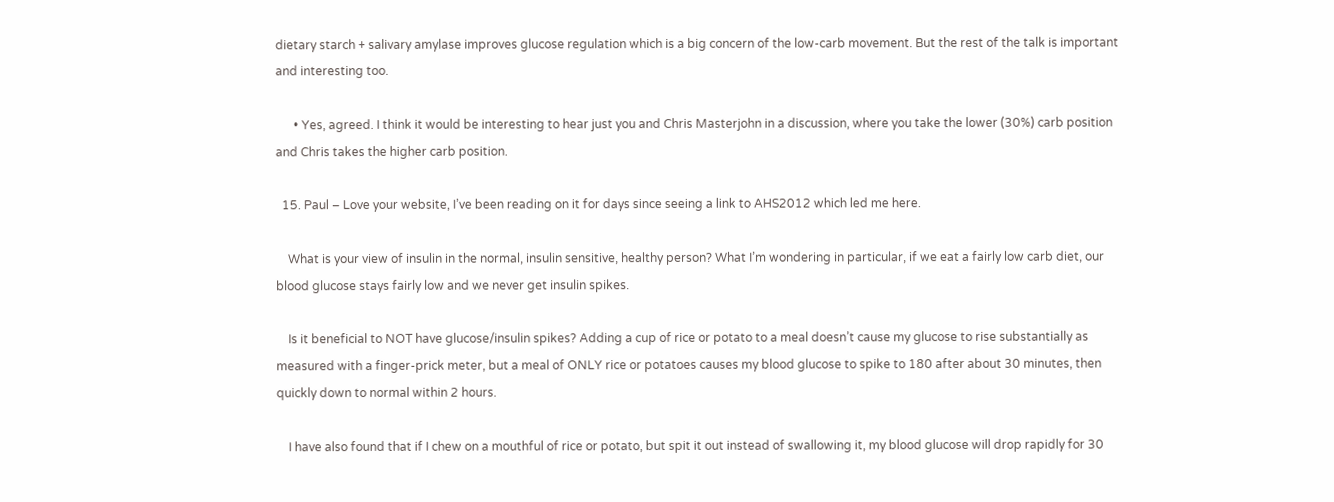dietary starch + salivary amylase improves glucose regulation which is a big concern of the low-carb movement. But the rest of the talk is important and interesting too.

      • Yes, agreed. I think it would be interesting to hear just you and Chris Masterjohn in a discussion, where you take the lower (30%) carb position and Chris takes the higher carb position.

  15. Paul – Love your website, I’ve been reading on it for days since seeing a link to AHS2012 which led me here.

    What is your view of insulin in the normal, insulin sensitive, healthy person? What I’m wondering in particular, if we eat a fairly low carb diet, our blood glucose stays fairly low and we never get insulin spikes.

    Is it beneficial to NOT have glucose/insulin spikes? Adding a cup of rice or potato to a meal doesn’t cause my glucose to rise substantially as measured with a finger-prick meter, but a meal of ONLY rice or potatoes causes my blood glucose to spike to 180 after about 30 minutes, then quickly down to normal within 2 hours.

    I have also found that if I chew on a mouthful of rice or potato, but spit it out instead of swallowing it, my blood glucose will drop rapidly for 30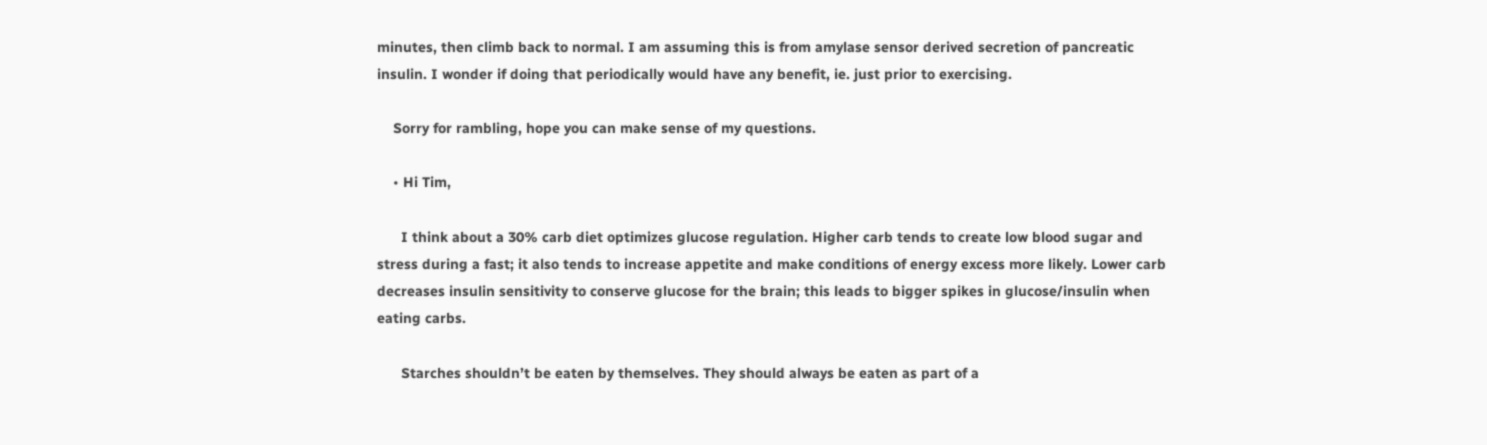minutes, then climb back to normal. I am assuming this is from amylase sensor derived secretion of pancreatic insulin. I wonder if doing that periodically would have any benefit, ie. just prior to exercising.

    Sorry for rambling, hope you can make sense of my questions.

    • Hi Tim,

      I think about a 30% carb diet optimizes glucose regulation. Higher carb tends to create low blood sugar and stress during a fast; it also tends to increase appetite and make conditions of energy excess more likely. Lower carb decreases insulin sensitivity to conserve glucose for the brain; this leads to bigger spikes in glucose/insulin when eating carbs.

      Starches shouldn’t be eaten by themselves. They should always be eaten as part of a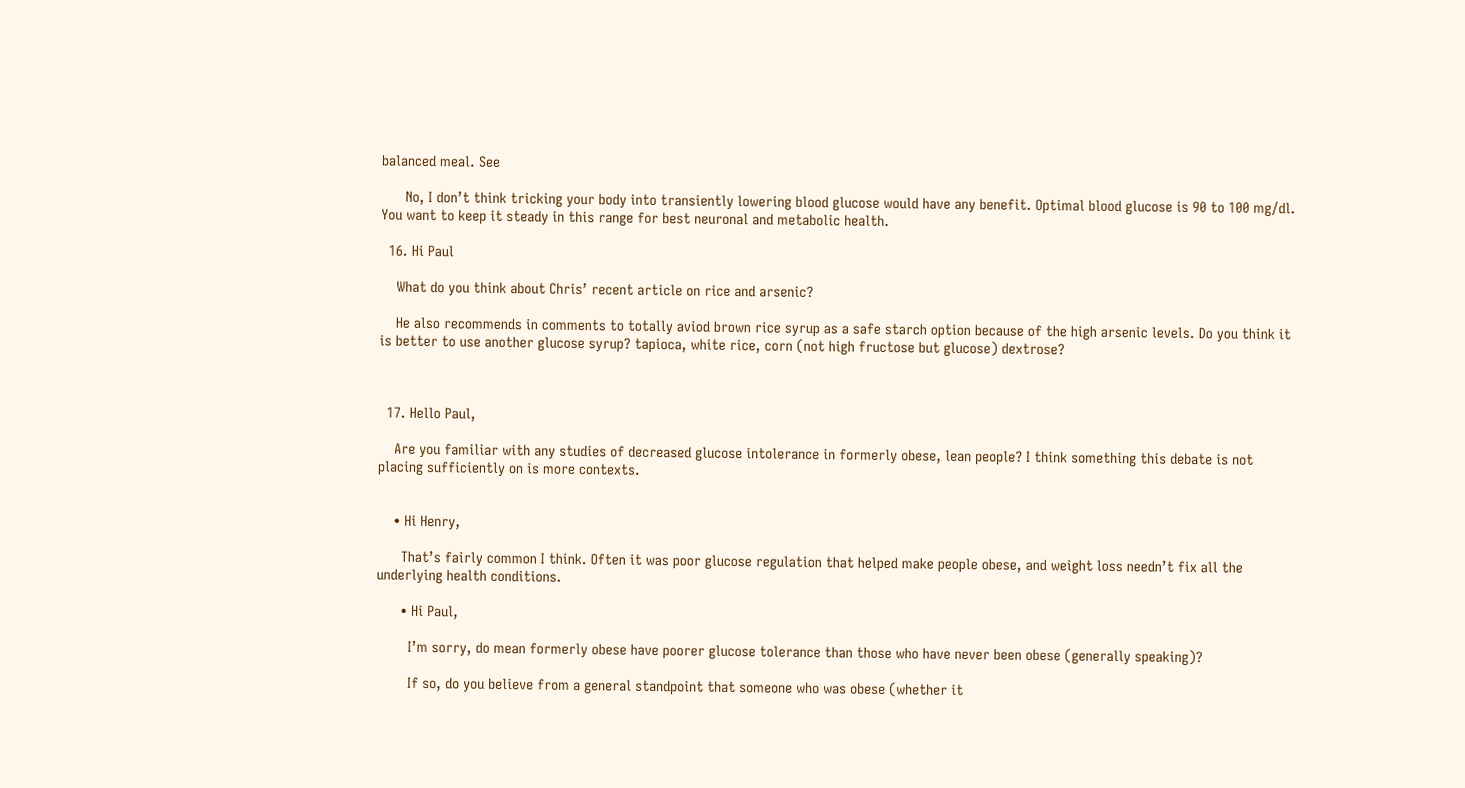balanced meal. See

      No, I don’t think tricking your body into transiently lowering blood glucose would have any benefit. Optimal blood glucose is 90 to 100 mg/dl. You want to keep it steady in this range for best neuronal and metabolic health.

  16. Hi Paul

    What do you think about Chris’ recent article on rice and arsenic?

    He also recommends in comments to totally aviod brown rice syrup as a safe starch option because of the high arsenic levels. Do you think it is better to use another glucose syrup? tapioca, white rice, corn (not high fructose but glucose) dextrose?



  17. Hello Paul,

    Are you familiar with any studies of decreased glucose intolerance in formerly obese, lean people? I think something this debate is not placing sufficiently on is more contexts.


    • Hi Henry,

      That’s fairly common I think. Often it was poor glucose regulation that helped make people obese, and weight loss needn’t fix all the underlying health conditions.

      • Hi Paul,

        I’m sorry, do mean formerly obese have poorer glucose tolerance than those who have never been obese (generally speaking)?

        If so, do you believe from a general standpoint that someone who was obese (whether it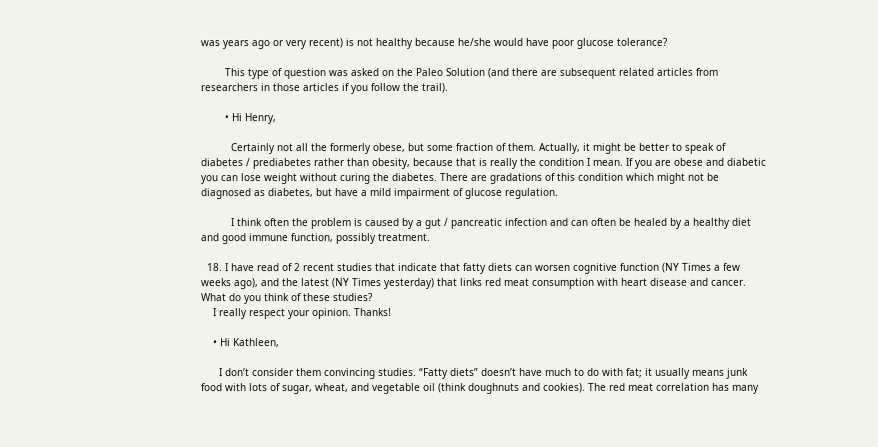was years ago or very recent) is not healthy because he/she would have poor glucose tolerance?

        This type of question was asked on the Paleo Solution (and there are subsequent related articles from researchers in those articles if you follow the trail).

        • Hi Henry,

          Certainly not all the formerly obese, but some fraction of them. Actually, it might be better to speak of diabetes / prediabetes rather than obesity, because that is really the condition I mean. If you are obese and diabetic you can lose weight without curing the diabetes. There are gradations of this condition which might not be diagnosed as diabetes, but have a mild impairment of glucose regulation.

          I think often the problem is caused by a gut / pancreatic infection and can often be healed by a healthy diet and good immune function, possibly treatment.

  18. I have read of 2 recent studies that indicate that fatty diets can worsen cognitive function (NY Times a few weeks ago), and the latest (NY Times yesterday) that links red meat consumption with heart disease and cancer. What do you think of these studies?
    I really respect your opinion. Thanks!

    • Hi Kathleen,

      I don’t consider them convincing studies. “Fatty diets” doesn’t have much to do with fat; it usually means junk food with lots of sugar, wheat, and vegetable oil (think doughnuts and cookies). The red meat correlation has many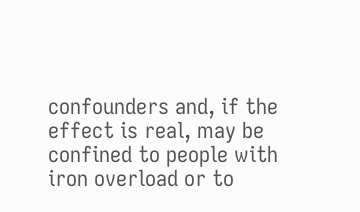confounders and, if the effect is real, may be confined to people with iron overload or to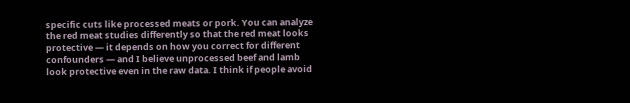specific cuts like processed meats or pork. You can analyze the red meat studies differently so that the red meat looks protective — it depends on how you correct for different confounders — and I believe unprocessed beef and lamb look protective even in the raw data. I think if people avoid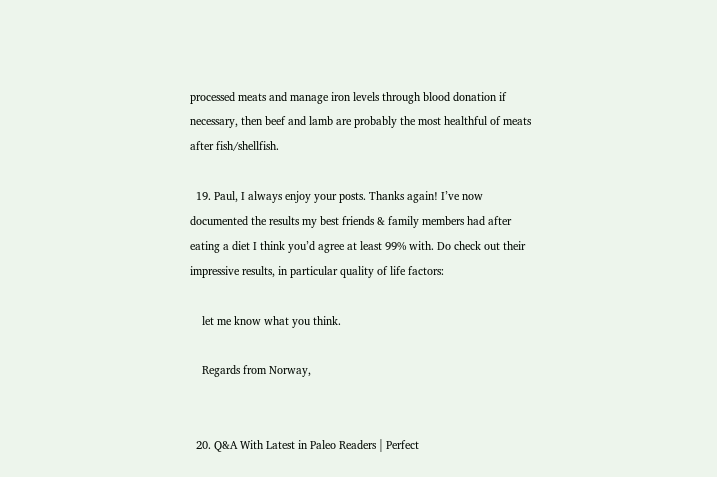processed meats and manage iron levels through blood donation if necessary, then beef and lamb are probably the most healthful of meats after fish/shellfish.

  19. Paul, I always enjoy your posts. Thanks again! I’ve now documented the results my best friends & family members had after eating a diet I think you’d agree at least 99% with. Do check out their impressive results, in particular quality of life factors:

    let me know what you think.

    Regards from Norway,


  20. Q&A With Latest in Paleo Readers | Perfect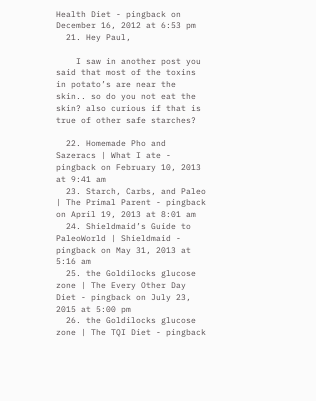Health Diet - pingback on December 16, 2012 at 6:53 pm
  21. Hey Paul,

    I saw in another post you said that most of the toxins in potato’s are near the skin.. so do you not eat the skin? also curious if that is true of other safe starches?

  22. Homemade Pho and Sazeracs | What I ate - pingback on February 10, 2013 at 9:41 am
  23. Starch, Carbs, and Paleo | The Primal Parent - pingback on April 19, 2013 at 8:01 am
  24. Shieldmaid’s Guide to PaleoWorld | Shieldmaid - pingback on May 31, 2013 at 5:16 am
  25. the Goldilocks glucose zone | The Every Other Day Diet - pingback on July 23, 2015 at 5:00 pm
  26. the Goldilocks glucose zone | The TQI Diet - pingback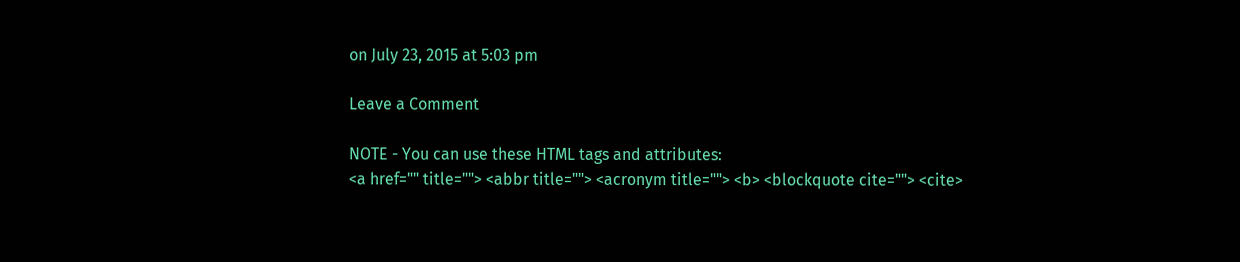on July 23, 2015 at 5:03 pm

Leave a Comment

NOTE - You can use these HTML tags and attributes:
<a href="" title=""> <abbr title=""> <acronym title=""> <b> <blockquote cite=""> <cite>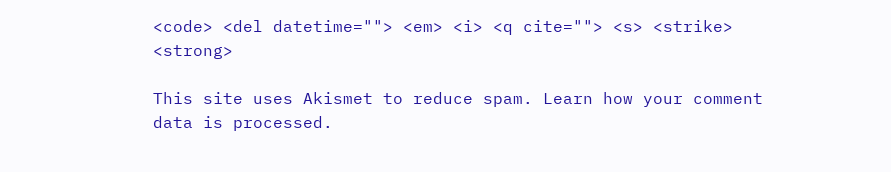<code> <del datetime=""> <em> <i> <q cite=""> <s> <strike> <strong>

This site uses Akismet to reduce spam. Learn how your comment data is processed.